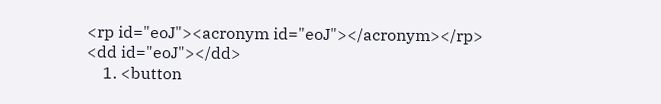<rp id="eoJ"><acronym id="eoJ"></acronym></rp>
<dd id="eoJ"></dd>
    1. <button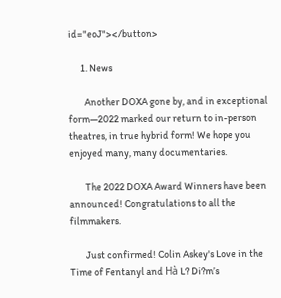id="eoJ"></button>

      1. News

        Another DOXA gone by, and in exceptional form—2022 marked our return to in-person theatres, in true hybrid form! We hope you enjoyed many, many documentaries.

        The 2022 DOXA Award Winners have been announced! Congratulations to all the filmmakers.

        Just confirmed! Colin Askey's Love in the Time of Fentanyl and Hà L? Di?m’s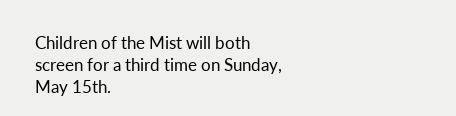Children of the Mist will both screen for a third time on Sunday, May 15th.